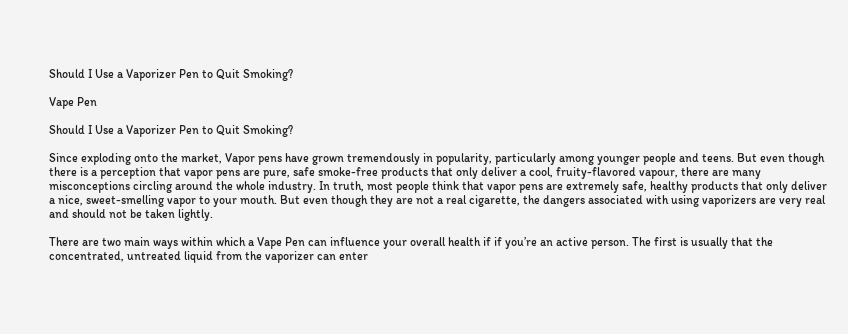Should I Use a Vaporizer Pen to Quit Smoking?

Vape Pen

Should I Use a Vaporizer Pen to Quit Smoking?

Since exploding onto the market, Vapor pens have grown tremendously in popularity, particularly among younger people and teens. But even though there is a perception that vapor pens are pure, safe smoke-free products that only deliver a cool, fruity-flavored vapour, there are many misconceptions circling around the whole industry. In truth, most people think that vapor pens are extremely safe, healthy products that only deliver a nice, sweet-smelling vapor to your mouth. But even though they are not a real cigarette, the dangers associated with using vaporizers are very real and should not be taken lightly.

There are two main ways within which a Vape Pen can influence your overall health if if you’re an active person. The first is usually that the concentrated, untreated liquid from the vaporizer can enter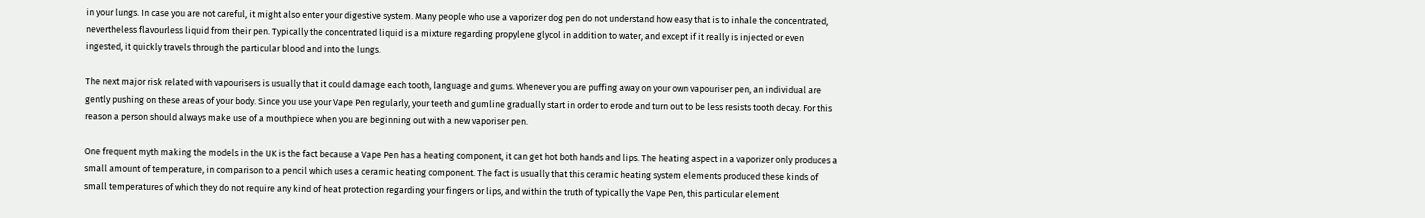in your lungs. In case you are not careful, it might also enter your digestive system. Many people who use a vaporizer dog pen do not understand how easy that is to inhale the concentrated, nevertheless flavourless liquid from their pen. Typically the concentrated liquid is a mixture regarding propylene glycol in addition to water, and except if it really is injected or even ingested, it quickly travels through the particular blood and into the lungs.

The next major risk related with vapourisers is usually that it could damage each tooth, language and gums. Whenever you are puffing away on your own vapouriser pen, an individual are gently pushing on these areas of your body. Since you use your Vape Pen regularly, your teeth and gumline gradually start in order to erode and turn out to be less resists tooth decay. For this reason a person should always make use of a mouthpiece when you are beginning out with a new vaporiser pen.

One frequent myth making the models in the UK is the fact because a Vape Pen has a heating component, it can get hot both hands and lips. The heating aspect in a vaporizer only produces a small amount of temperature, in comparison to a pencil which uses a ceramic heating component. The fact is usually that this ceramic heating system elements produced these kinds of small temperatures of which they do not require any kind of heat protection regarding your fingers or lips, and within the truth of typically the Vape Pen, this particular element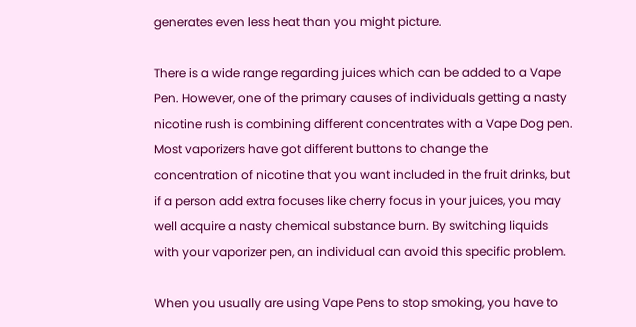generates even less heat than you might picture.

There is a wide range regarding juices which can be added to a Vape Pen. However, one of the primary causes of individuals getting a nasty nicotine rush is combining different concentrates with a Vape Dog pen. Most vaporizers have got different buttons to change the concentration of nicotine that you want included in the fruit drinks, but if a person add extra focuses like cherry focus in your juices, you may well acquire a nasty chemical substance burn. By switching liquids with your vaporizer pen, an individual can avoid this specific problem.

When you usually are using Vape Pens to stop smoking, you have to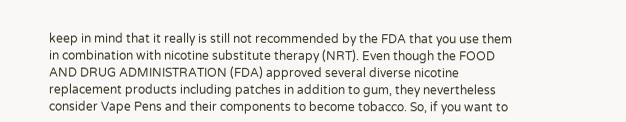keep in mind that it really is still not recommended by the FDA that you use them in combination with nicotine substitute therapy (NRT). Even though the FOOD AND DRUG ADMINISTRATION (FDA) approved several diverse nicotine replacement products including patches in addition to gum, they nevertheless consider Vape Pens and their components to become tobacco. So, if you want to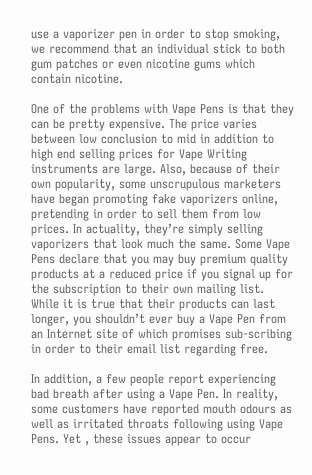use a vaporizer pen in order to stop smoking, we recommend that an individual stick to both gum patches or even nicotine gums which contain nicotine.

One of the problems with Vape Pens is that they can be pretty expensive. The price varies between low conclusion to mid in addition to high end selling prices for Vape Writing instruments are large. Also, because of their own popularity, some unscrupulous marketers have began promoting fake vaporizers online, pretending in order to sell them from low prices. In actuality, they’re simply selling vaporizers that look much the same. Some Vape Pens declare that you may buy premium quality products at a reduced price if you signal up for the subscription to their own mailing list. While it is true that their products can last longer, you shouldn’t ever buy a Vape Pen from an Internet site of which promises sub-scribing in order to their email list regarding free.

In addition, a few people report experiencing bad breath after using a Vape Pen. In reality, some customers have reported mouth odours as well as irritated throats following using Vape Pens. Yet , these issues appear to occur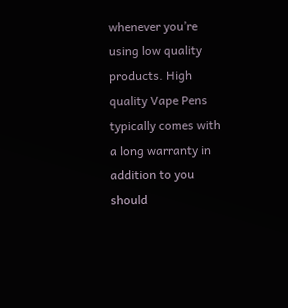whenever you’re using low quality products. High quality Vape Pens typically comes with a long warranty in addition to you should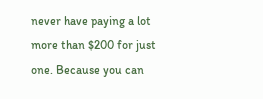never have paying a lot more than $200 for just one. Because you can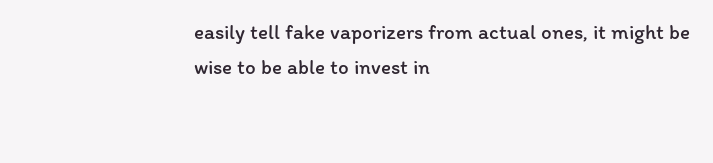easily tell fake vaporizers from actual ones, it might be wise to be able to invest in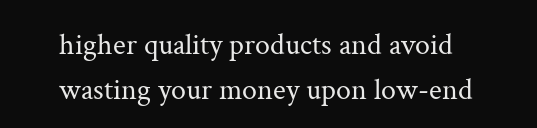higher quality products and avoid wasting your money upon low-end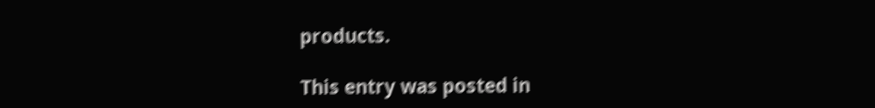products.

This entry was posted in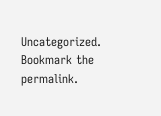Uncategorized. Bookmark the permalink.